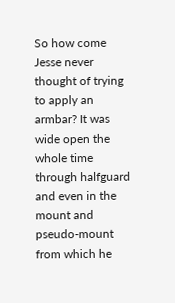So how come Jesse never thought of trying to apply an armbar? It was wide open the whole time through halfguard and even in the mount and pseudo-mount from which he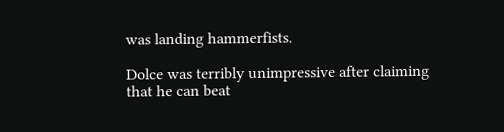was landing hammerfists.

Dolce was terribly unimpressive after claiming that he can beat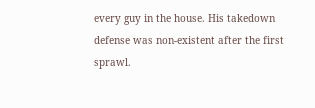every guy in the house. His takedown defense was non-existent after the first sprawl.